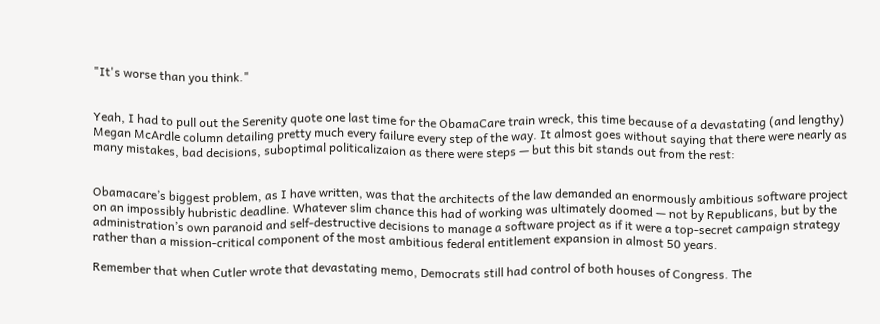"It's worse than you think."


Yeah, I had to pull out the Serenity quote one last time for the ObamaCare train wreck, this time because of a devastating (and lengthy) Megan McArdle column detailing pretty much every failure every step of the way. It almost goes without saying that there were nearly as many mistakes, bad decisions, suboptimal politicalizaion as there were steps — but this bit stands out from the rest:


Obamacare’s biggest problem, as I have written, was that the architects of the law demanded an enormously ambitious software project on an impossibly hubristic deadline. Whatever slim chance this had of working was ultimately doomed — not by Republicans, but by the administration’s own paranoid and self-destructive decisions to manage a software project as if it were a top-secret campaign strategy rather than a mission-critical component of the most ambitious federal entitlement expansion in almost 50 years.

Remember that when Cutler wrote that devastating memo, Democrats still had control of both houses of Congress. The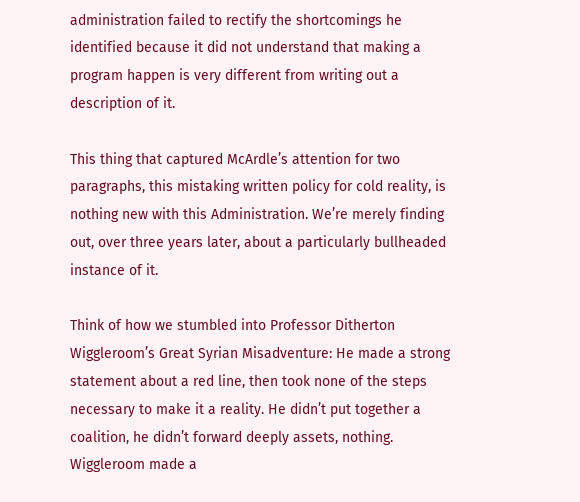administration failed to rectify the shortcomings he identified because it did not understand that making a program happen is very different from writing out a description of it.

This thing that captured McArdle’s attention for two paragraphs, this mistaking written policy for cold reality, is nothing new with this Administration. We’re merely finding out, over three years later, about a particularly bullheaded instance of it.

Think of how we stumbled into Professor Ditherton Wiggleroom’s Great Syrian Misadventure: He made a strong statement about a red line, then took none of the steps necessary to make it a reality. He didn’t put together a coalition, he didn’t forward deeply assets, nothing. Wiggleroom made a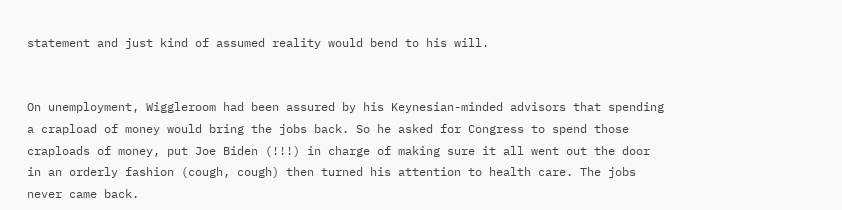statement and just kind of assumed reality would bend to his will.


On unemployment, Wiggleroom had been assured by his Keynesian-minded advisors that spending a crapload of money would bring the jobs back. So he asked for Congress to spend those craploads of money, put Joe Biden (!!!) in charge of making sure it all went out the door in an orderly fashion (cough, cough) then turned his attention to health care. The jobs never came back.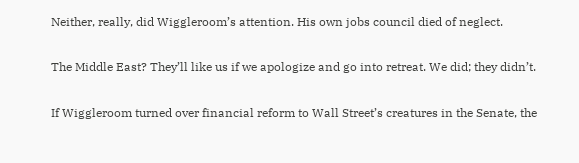Neither, really, did Wiggleroom’s attention. His own jobs council died of neglect.

The Middle East? They’ll like us if we apologize and go into retreat. We did; they didn’t.

If Wiggleroom turned over financial reform to Wall Street’s creatures in the Senate, the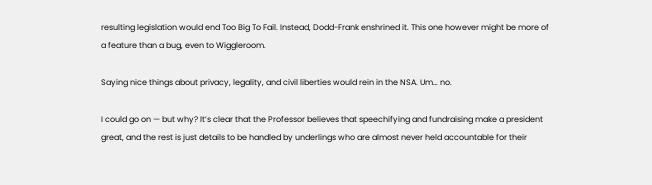resulting legislation would end Too Big To Fail. Instead, Dodd-Frank enshrined it. This one however might be more of a feature than a bug, even to Wiggleroom.

Saying nice things about privacy, legality, and civil liberties would rein in the NSA. Um… no.

I could go on — but why? It’s clear that the Professor believes that speechifying and fundraising make a president great, and the rest is just details to be handled by underlings who are almost never held accountable for their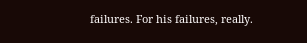failures. For his failures, really.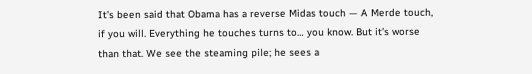It’s been said that Obama has a reverse Midas touch — A Merde touch, if you will. Everything he touches turns to… you know. But it’s worse than that. We see the steaming pile; he sees a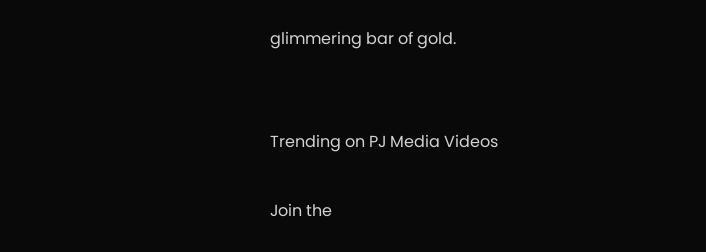glimmering bar of gold.


Trending on PJ Media Videos

Join the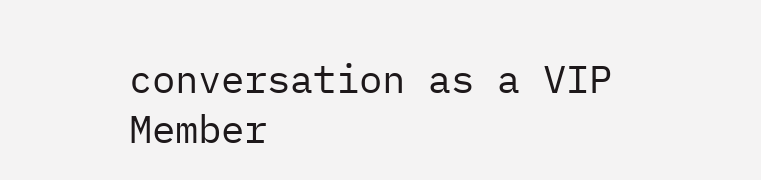conversation as a VIP Member